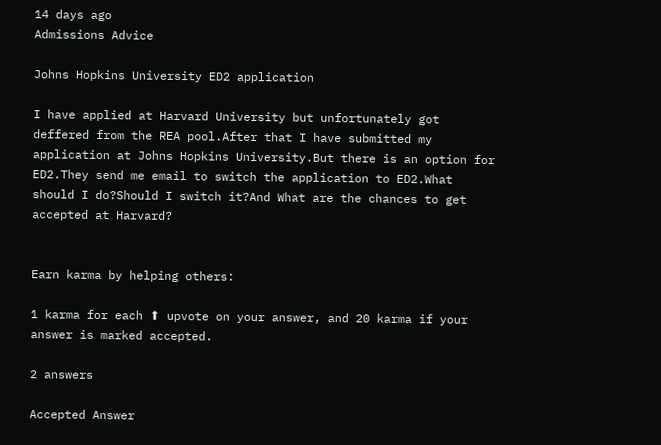14 days ago
Admissions Advice

Johns Hopkins University ED2 application

I have applied at Harvard University but unfortunately got deffered from the REA pool.After that I have submitted my application at Johns Hopkins University.But there is an option for ED2.They send me email to switch the application to ED2.What should I do?Should I switch it?And What are the chances to get accepted at Harvard?


Earn karma by helping others:

1 karma for each ⬆ upvote on your answer, and 20 karma if your answer is marked accepted.

2 answers

Accepted Answer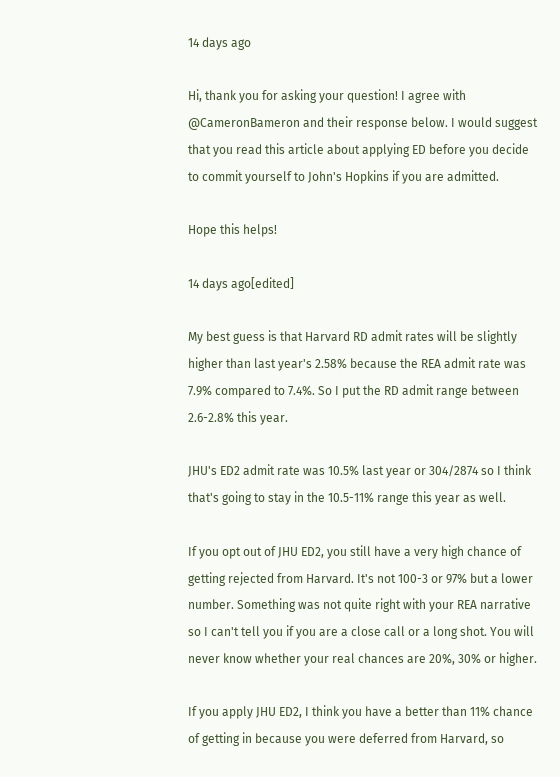14 days ago

Hi, thank you for asking your question! I agree with @CameronBameron and their response below. I would suggest that you read this article about applying ED before you decide to commit yourself to John's Hopkins if you are admitted.

Hope this helps!

14 days ago[edited]

My best guess is that Harvard RD admit rates will be slightly higher than last year's 2.58% because the REA admit rate was 7.9% compared to 7.4%. So I put the RD admit range between 2.6-2.8% this year.

JHU's ED2 admit rate was 10.5% last year or 304/2874 so I think that's going to stay in the 10.5-11% range this year as well.

If you opt out of JHU ED2, you still have a very high chance of getting rejected from Harvard. It's not 100-3 or 97% but a lower number. Something was not quite right with your REA narrative so I can't tell you if you are a close call or a long shot. You will never know whether your real chances are 20%, 30% or higher.

If you apply JHU ED2, I think you have a better than 11% chance of getting in because you were deferred from Harvard, so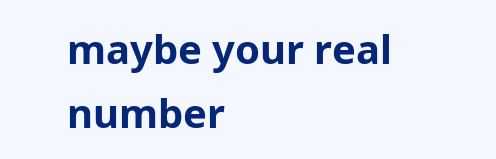maybe your real number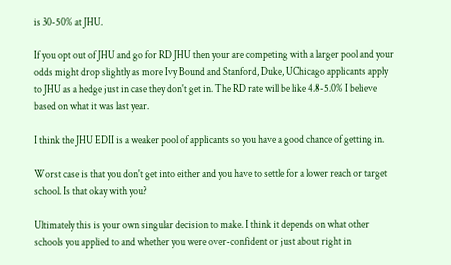is 30-50% at JHU.

If you opt out of JHU and go for RD JHU then your are competing with a larger pool and your odds might drop slightly as more Ivy Bound and Stanford, Duke, UChicago applicants apply to JHU as a hedge just in case they don't get in. The RD rate will be like 4.8-5.0% I believe based on what it was last year.

I think the JHU EDII is a weaker pool of applicants so you have a good chance of getting in.

Worst case is that you don't get into either and you have to settle for a lower reach or target school. Is that okay with you?

Ultimately this is your own singular decision to make. I think it depends on what other schools you applied to and whether you were over-confident or just about right in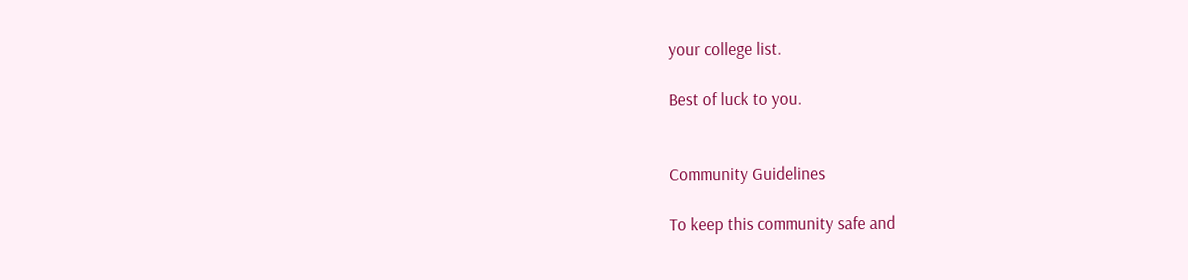your college list.

Best of luck to you.


Community Guidelines

To keep this community safe and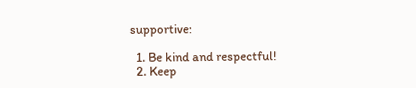supportive:

  1. Be kind and respectful!
  2. Keep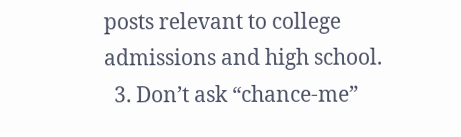posts relevant to college admissions and high school.
  3. Don’t ask “chance-me”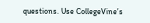questions. Use CollegeVine’s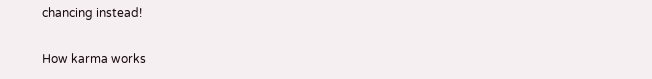chancing instead!

How karma works